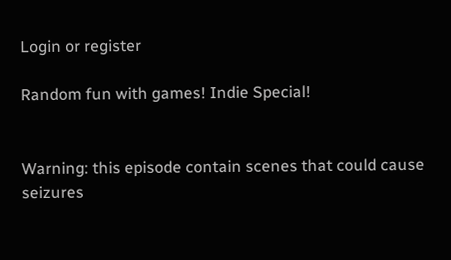Login or register

Random fun with games! Indie Special!


Warning: this episode contain scenes that could cause seizures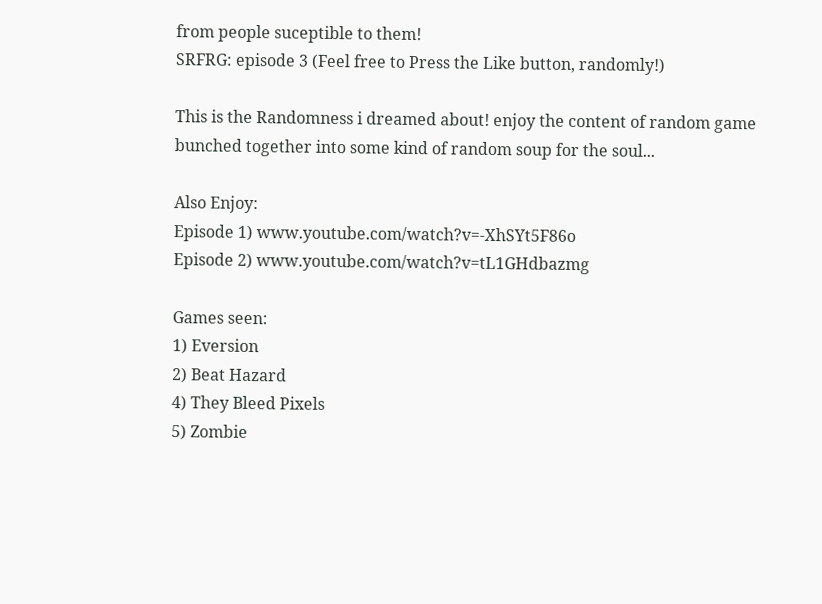from people suceptible to them!
SRFRG: episode 3 (Feel free to Press the Like button, randomly!)

This is the Randomness i dreamed about! enjoy the content of random game bunched together into some kind of random soup for the soul...

Also Enjoy:
Episode 1) www.youtube.com/watch?v=-XhSYt5F86o
Episode 2) www.youtube.com/watch?v=tL1GHdbazmg

Games seen:
1) Eversion
2) Beat Hazard
4) They Bleed Pixels
5) Zombie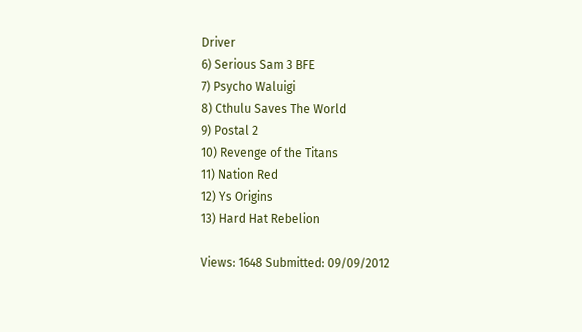Driver
6) Serious Sam 3 BFE
7) Psycho Waluigi
8) Cthulu Saves The World
9) Postal 2
10) Revenge of the Titans
11) Nation Red
12) Ys Origins
13) Hard Hat Rebelion

Views: 1648 Submitted: 09/09/2012